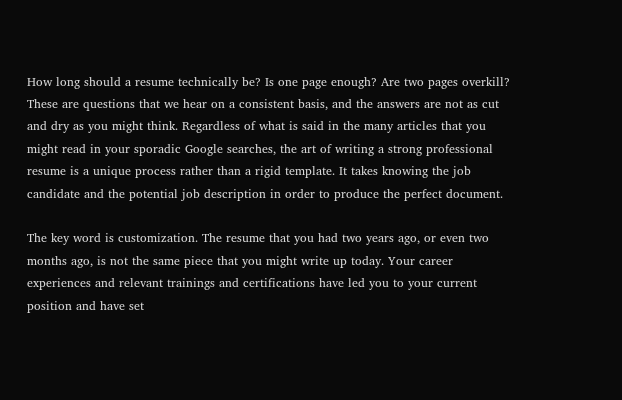How long should a resume technically be? Is one page enough? Are two pages overkill? These are questions that we hear on a consistent basis, and the answers are not as cut and dry as you might think. Regardless of what is said in the many articles that you might read in your sporadic Google searches, the art of writing a strong professional resume is a unique process rather than a rigid template. It takes knowing the job candidate and the potential job description in order to produce the perfect document.

The key word is customization. The resume that you had two years ago, or even two months ago, is not the same piece that you might write up today. Your career experiences and relevant trainings and certifications have led you to your current position and have set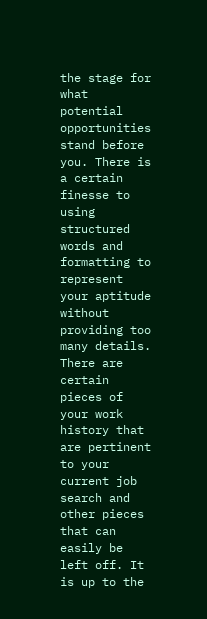the stage for what potential opportunities stand before you. There is a certain finesse to using structured words and formatting to represent your aptitude without providing too many details. There are certain pieces of your work history that are pertinent to your current job search and other pieces that can easily be left off. It is up to the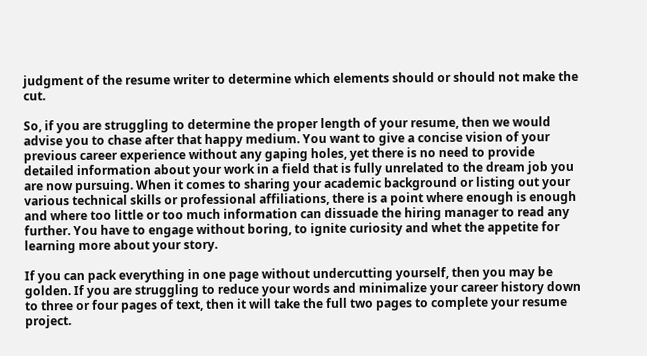judgment of the resume writer to determine which elements should or should not make the cut.

So, if you are struggling to determine the proper length of your resume, then we would advise you to chase after that happy medium. You want to give a concise vision of your previous career experience without any gaping holes, yet there is no need to provide detailed information about your work in a field that is fully unrelated to the dream job you are now pursuing. When it comes to sharing your academic background or listing out your various technical skills or professional affiliations, there is a point where enough is enough and where too little or too much information can dissuade the hiring manager to read any further. You have to engage without boring, to ignite curiosity and whet the appetite for learning more about your story.

If you can pack everything in one page without undercutting yourself, then you may be golden. If you are struggling to reduce your words and minimalize your career history down to three or four pages of text, then it will take the full two pages to complete your resume project.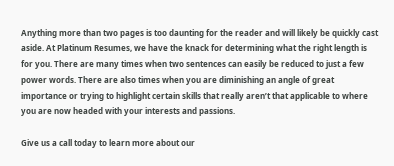Anything more than two pages is too daunting for the reader and will likely be quickly cast aside. At Platinum Resumes, we have the knack for determining what the right length is for you. There are many times when two sentences can easily be reduced to just a few power words. There are also times when you are diminishing an angle of great importance or trying to highlight certain skills that really aren’t that applicable to where you are now headed with your interests and passions.

Give us a call today to learn more about our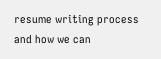resume writing process and how we can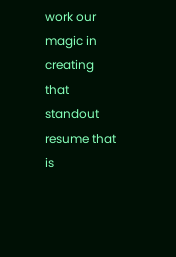work our magic in creating that standout resume that is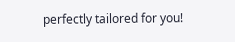perfectly tailored for you!